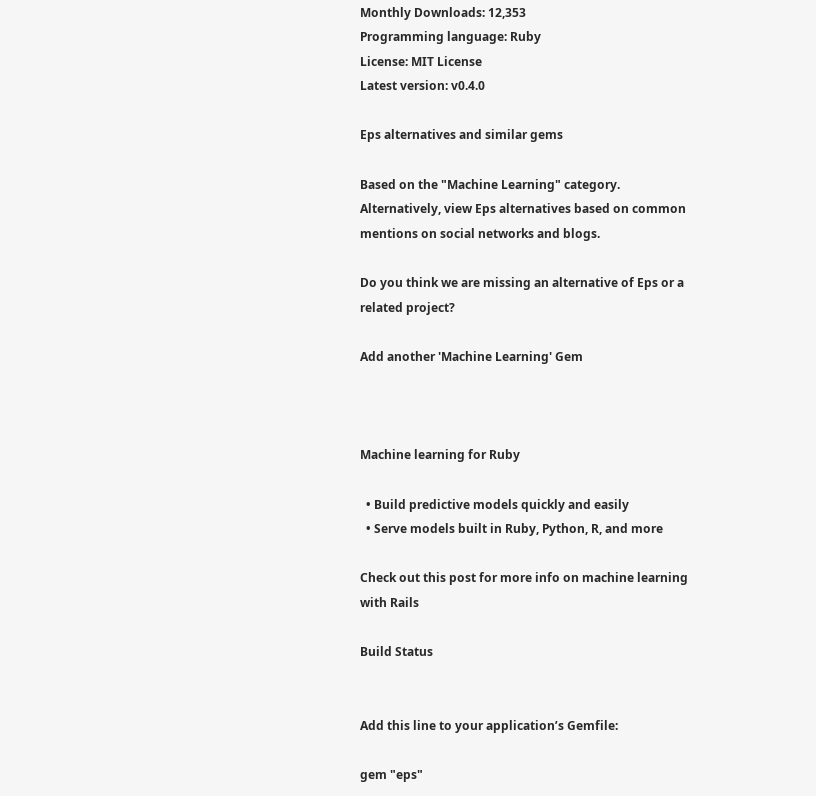Monthly Downloads: 12,353
Programming language: Ruby
License: MIT License
Latest version: v0.4.0

Eps alternatives and similar gems

Based on the "Machine Learning" category.
Alternatively, view Eps alternatives based on common mentions on social networks and blogs.

Do you think we are missing an alternative of Eps or a related project?

Add another 'Machine Learning' Gem



Machine learning for Ruby

  • Build predictive models quickly and easily
  • Serve models built in Ruby, Python, R, and more

Check out this post for more info on machine learning with Rails

Build Status


Add this line to your application’s Gemfile:

gem "eps"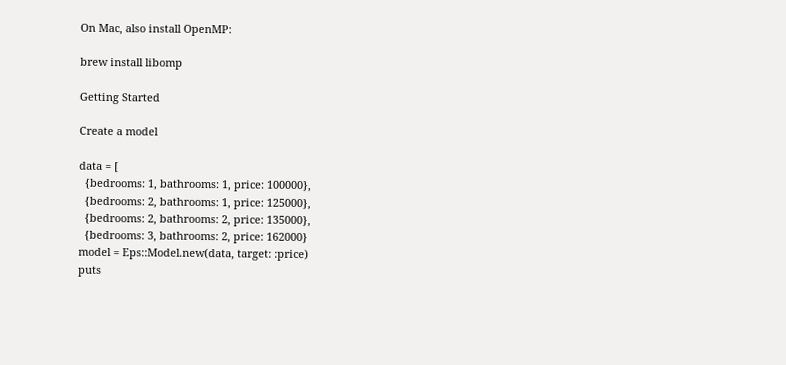On Mac, also install OpenMP:

brew install libomp

Getting Started

Create a model

data = [
  {bedrooms: 1, bathrooms: 1, price: 100000},
  {bedrooms: 2, bathrooms: 1, price: 125000},
  {bedrooms: 2, bathrooms: 2, price: 135000},
  {bedrooms: 3, bathrooms: 2, price: 162000}
model = Eps::Model.new(data, target: :price)
puts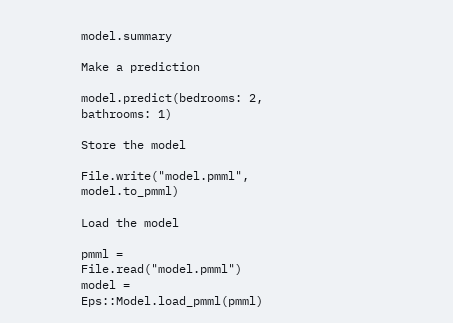model.summary

Make a prediction

model.predict(bedrooms: 2, bathrooms: 1)

Store the model

File.write("model.pmml", model.to_pmml)

Load the model

pmml = File.read("model.pmml")
model = Eps::Model.load_pmml(pmml)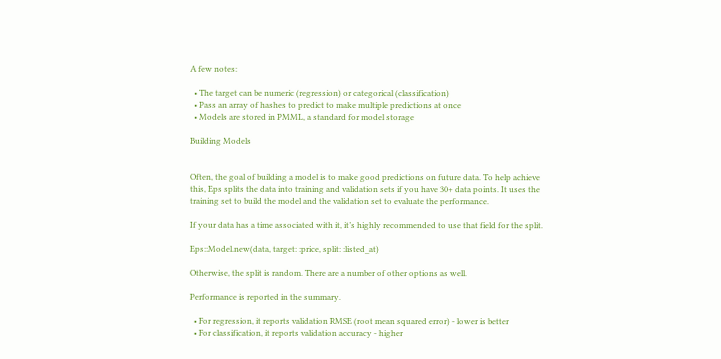A few notes:

  • The target can be numeric (regression) or categorical (classification)
  • Pass an array of hashes to predict to make multiple predictions at once
  • Models are stored in PMML, a standard for model storage

Building Models


Often, the goal of building a model is to make good predictions on future data. To help achieve this, Eps splits the data into training and validation sets if you have 30+ data points. It uses the training set to build the model and the validation set to evaluate the performance.

If your data has a time associated with it, it’s highly recommended to use that field for the split.

Eps::Model.new(data, target: :price, split: :listed_at)

Otherwise, the split is random. There are a number of other options as well.

Performance is reported in the summary.

  • For regression, it reports validation RMSE (root mean squared error) - lower is better
  • For classification, it reports validation accuracy - higher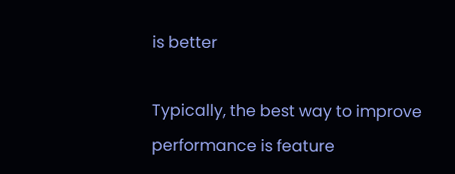is better

Typically, the best way to improve performance is feature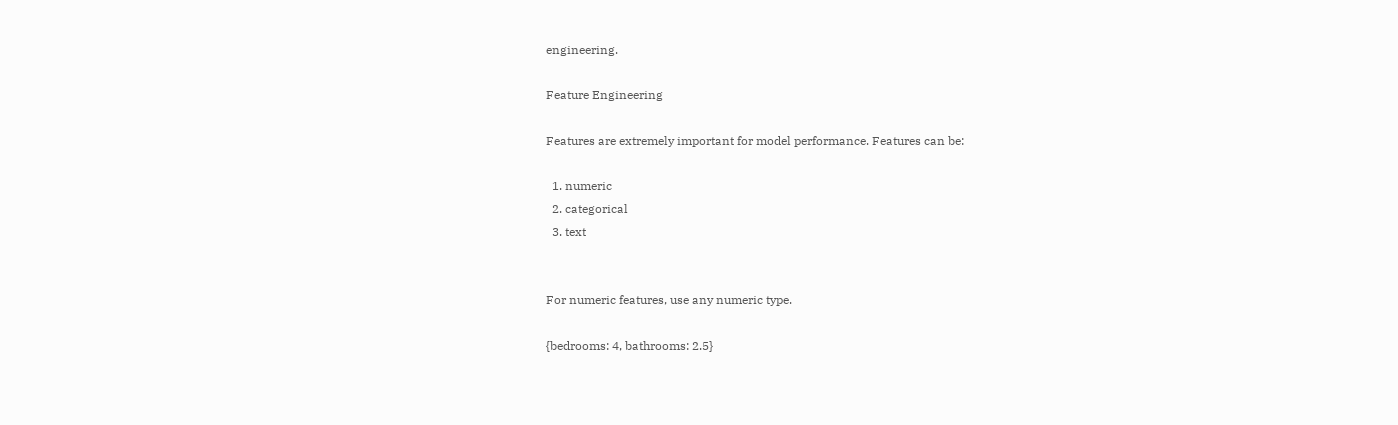engineering.

Feature Engineering

Features are extremely important for model performance. Features can be:

  1. numeric
  2. categorical
  3. text


For numeric features, use any numeric type.

{bedrooms: 4, bathrooms: 2.5}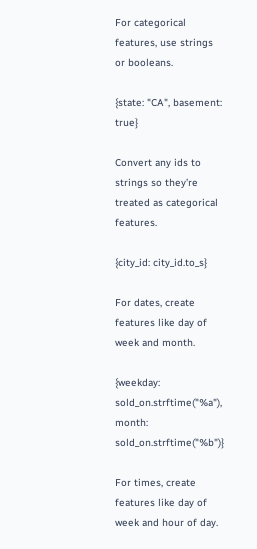For categorical features, use strings or booleans.

{state: "CA", basement: true}

Convert any ids to strings so they’re treated as categorical features.

{city_id: city_id.to_s}

For dates, create features like day of week and month.

{weekday: sold_on.strftime("%a"), month: sold_on.strftime("%b")}

For times, create features like day of week and hour of day.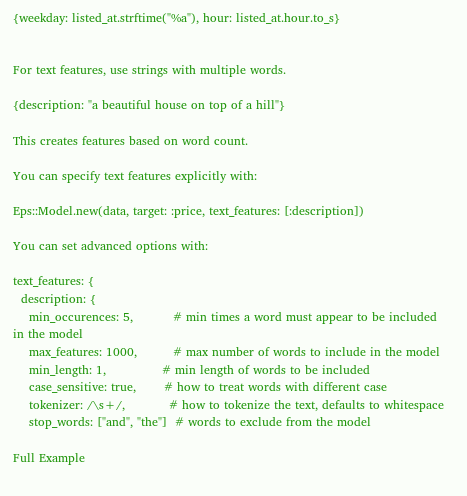{weekday: listed_at.strftime("%a"), hour: listed_at.hour.to_s}


For text features, use strings with multiple words.

{description: "a beautiful house on top of a hill"}

This creates features based on word count.

You can specify text features explicitly with:

Eps::Model.new(data, target: :price, text_features: [:description])

You can set advanced options with:

text_features: {
  description: {
    min_occurences: 5,          # min times a word must appear to be included in the model
    max_features: 1000,         # max number of words to include in the model
    min_length: 1,              # min length of words to be included
    case_sensitive: true,       # how to treat words with different case
    tokenizer: /\s+/,           # how to tokenize the text, defaults to whitespace
    stop_words: ["and", "the"]  # words to exclude from the model

Full Example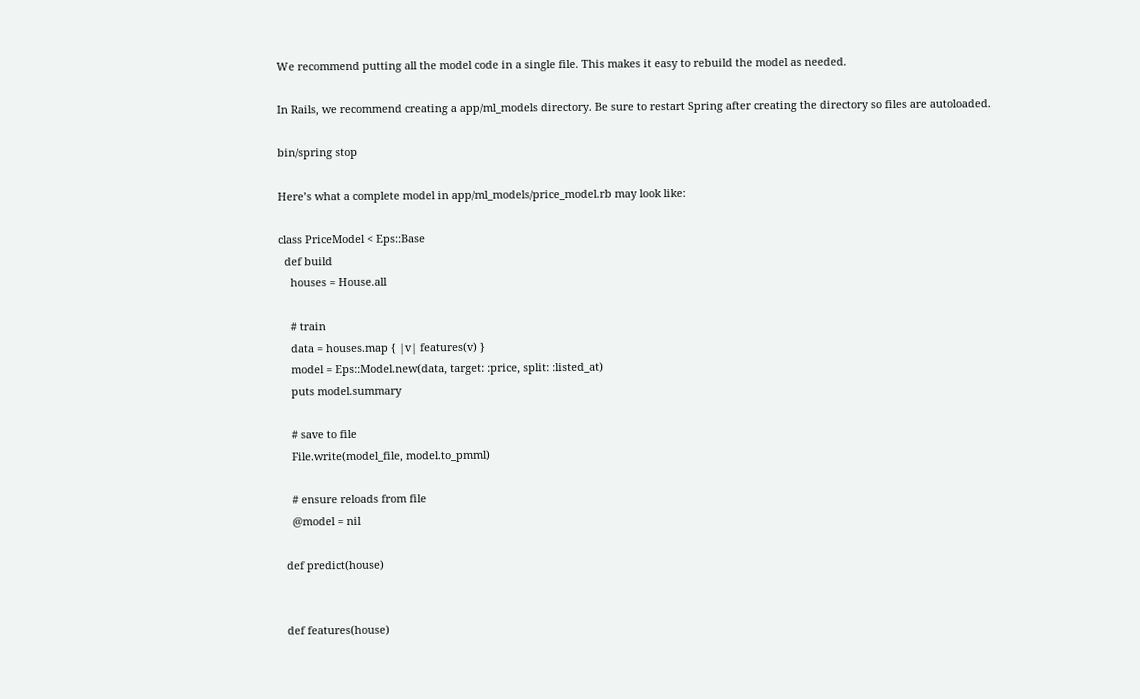We recommend putting all the model code in a single file. This makes it easy to rebuild the model as needed.

In Rails, we recommend creating a app/ml_models directory. Be sure to restart Spring after creating the directory so files are autoloaded.

bin/spring stop

Here’s what a complete model in app/ml_models/price_model.rb may look like:

class PriceModel < Eps::Base
  def build
    houses = House.all

    # train
    data = houses.map { |v| features(v) }
    model = Eps::Model.new(data, target: :price, split: :listed_at)
    puts model.summary

    # save to file
    File.write(model_file, model.to_pmml)

    # ensure reloads from file
    @model = nil

  def predict(house)


  def features(house)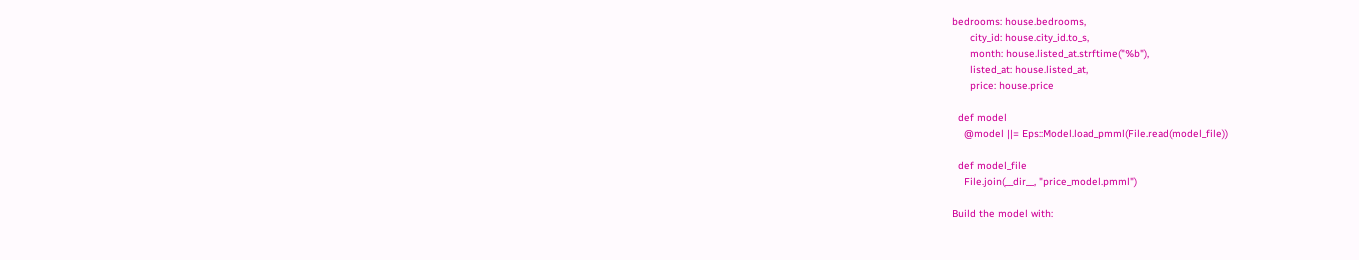bedrooms: house.bedrooms,
      city_id: house.city_id.to_s,
      month: house.listed_at.strftime("%b"),
      listed_at: house.listed_at,
      price: house.price

  def model
    @model ||= Eps::Model.load_pmml(File.read(model_file))

  def model_file
    File.join(__dir__, "price_model.pmml")

Build the model with: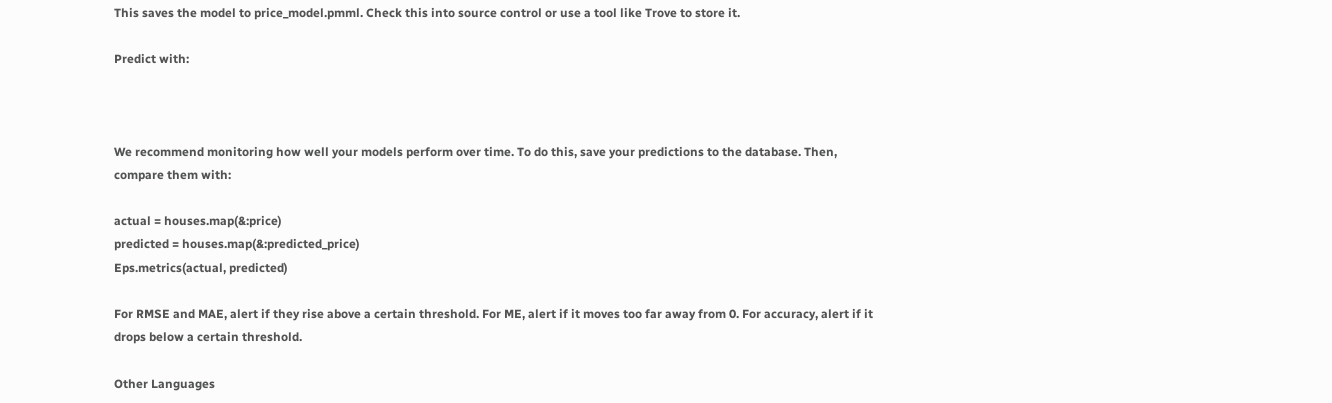This saves the model to price_model.pmml. Check this into source control or use a tool like Trove to store it.

Predict with:



We recommend monitoring how well your models perform over time. To do this, save your predictions to the database. Then, compare them with:

actual = houses.map(&:price)
predicted = houses.map(&:predicted_price)
Eps.metrics(actual, predicted)

For RMSE and MAE, alert if they rise above a certain threshold. For ME, alert if it moves too far away from 0. For accuracy, alert if it drops below a certain threshold.

Other Languages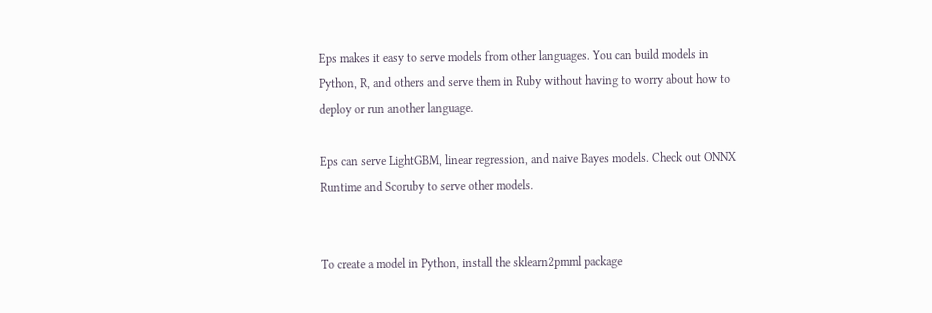Eps makes it easy to serve models from other languages. You can build models in Python, R, and others and serve them in Ruby without having to worry about how to deploy or run another language.

Eps can serve LightGBM, linear regression, and naive Bayes models. Check out ONNX Runtime and Scoruby to serve other models.


To create a model in Python, install the sklearn2pmml package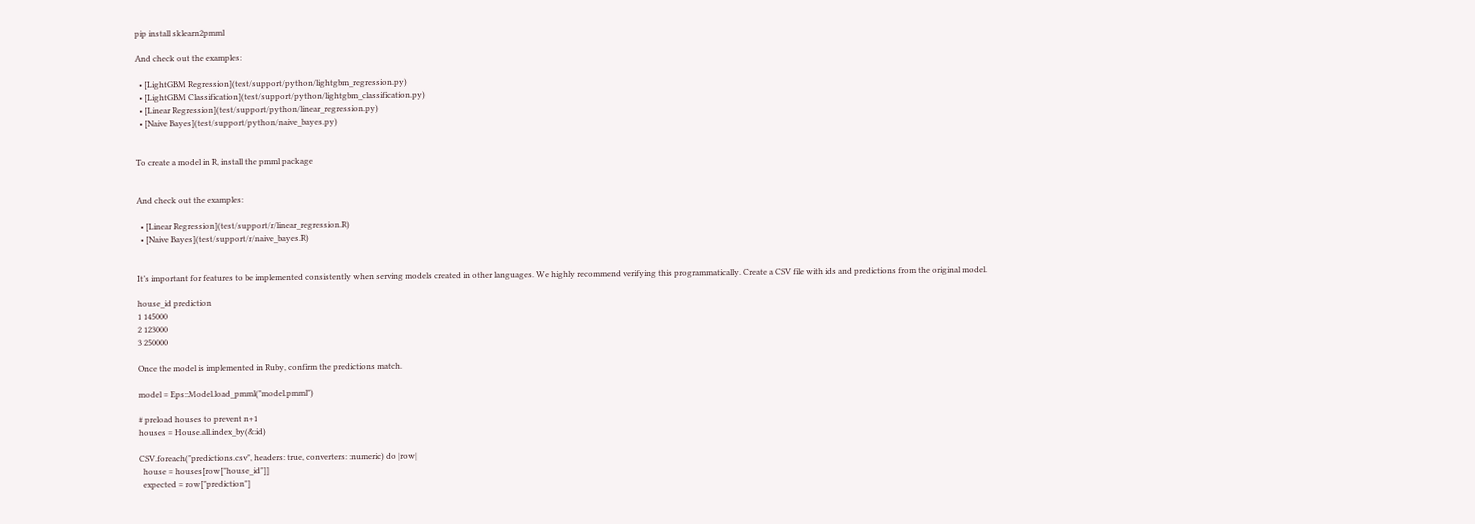pip install sklearn2pmml

And check out the examples:

  • [LightGBM Regression](test/support/python/lightgbm_regression.py)
  • [LightGBM Classification](test/support/python/lightgbm_classification.py)
  • [Linear Regression](test/support/python/linear_regression.py)
  • [Naive Bayes](test/support/python/naive_bayes.py)


To create a model in R, install the pmml package


And check out the examples:

  • [Linear Regression](test/support/r/linear_regression.R)
  • [Naive Bayes](test/support/r/naive_bayes.R)


It’s important for features to be implemented consistently when serving models created in other languages. We highly recommend verifying this programmatically. Create a CSV file with ids and predictions from the original model.

house_id prediction
1 145000
2 123000
3 250000

Once the model is implemented in Ruby, confirm the predictions match.

model = Eps::Model.load_pmml("model.pmml")

# preload houses to prevent n+1
houses = House.all.index_by(&:id)

CSV.foreach("predictions.csv", headers: true, converters: :numeric) do |row|
  house = houses[row["house_id"]]
  expected = row["prediction"]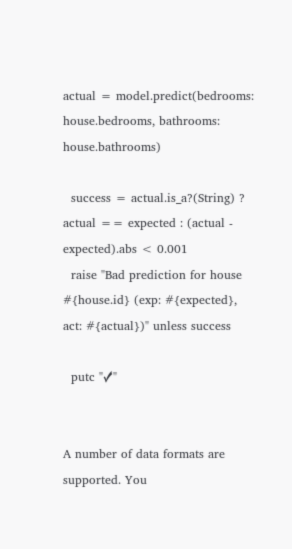actual = model.predict(bedrooms: house.bedrooms, bathrooms: house.bathrooms)

  success = actual.is_a?(String) ? actual == expected : (actual - expected).abs < 0.001
  raise "Bad prediction for house #{house.id} (exp: #{expected}, act: #{actual})" unless success

  putc "✓"


A number of data formats are supported. You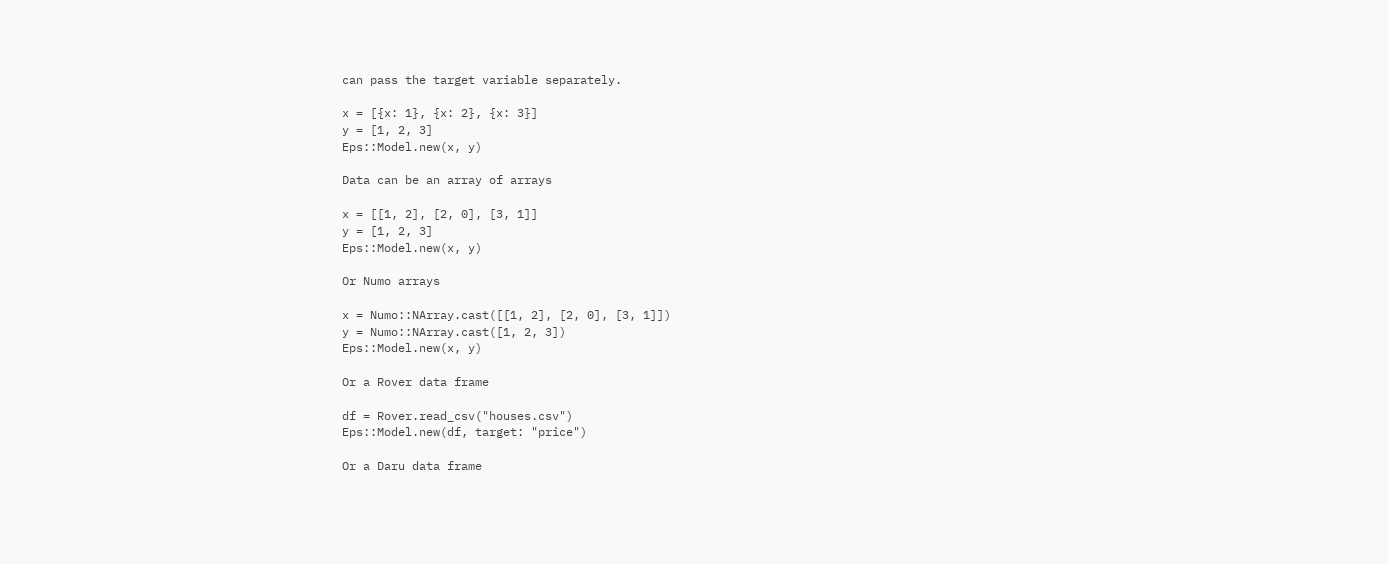can pass the target variable separately.

x = [{x: 1}, {x: 2}, {x: 3}]
y = [1, 2, 3]
Eps::Model.new(x, y)

Data can be an array of arrays

x = [[1, 2], [2, 0], [3, 1]]
y = [1, 2, 3]
Eps::Model.new(x, y)

Or Numo arrays

x = Numo::NArray.cast([[1, 2], [2, 0], [3, 1]])
y = Numo::NArray.cast([1, 2, 3])
Eps::Model.new(x, y)

Or a Rover data frame

df = Rover.read_csv("houses.csv")
Eps::Model.new(df, target: "price")

Or a Daru data frame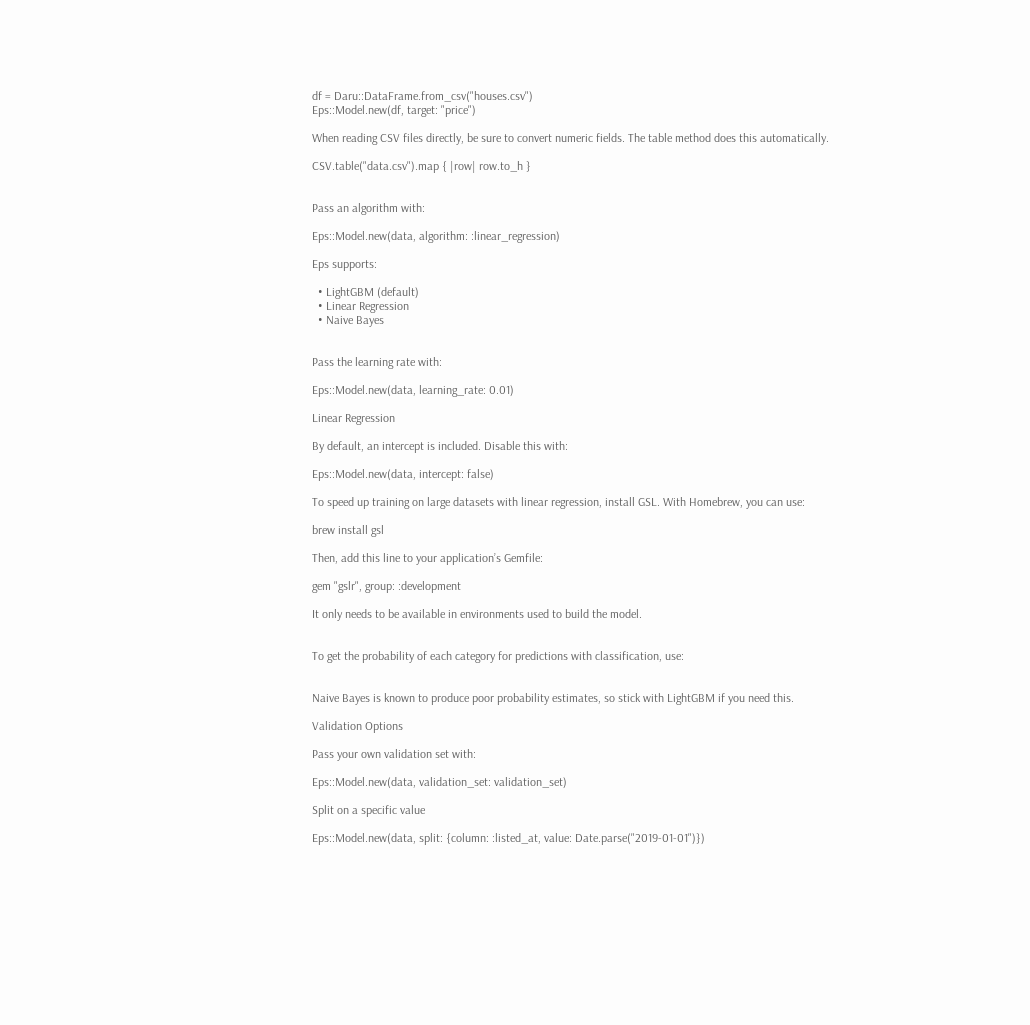df = Daru::DataFrame.from_csv("houses.csv")
Eps::Model.new(df, target: "price")

When reading CSV files directly, be sure to convert numeric fields. The table method does this automatically.

CSV.table("data.csv").map { |row| row.to_h }


Pass an algorithm with:

Eps::Model.new(data, algorithm: :linear_regression)

Eps supports:

  • LightGBM (default)
  • Linear Regression
  • Naive Bayes


Pass the learning rate with:

Eps::Model.new(data, learning_rate: 0.01)

Linear Regression

By default, an intercept is included. Disable this with:

Eps::Model.new(data, intercept: false)

To speed up training on large datasets with linear regression, install GSL. With Homebrew, you can use:

brew install gsl

Then, add this line to your application’s Gemfile:

gem "gslr", group: :development

It only needs to be available in environments used to build the model.


To get the probability of each category for predictions with classification, use:


Naive Bayes is known to produce poor probability estimates, so stick with LightGBM if you need this.

Validation Options

Pass your own validation set with:

Eps::Model.new(data, validation_set: validation_set)

Split on a specific value

Eps::Model.new(data, split: {column: :listed_at, value: Date.parse("2019-01-01")})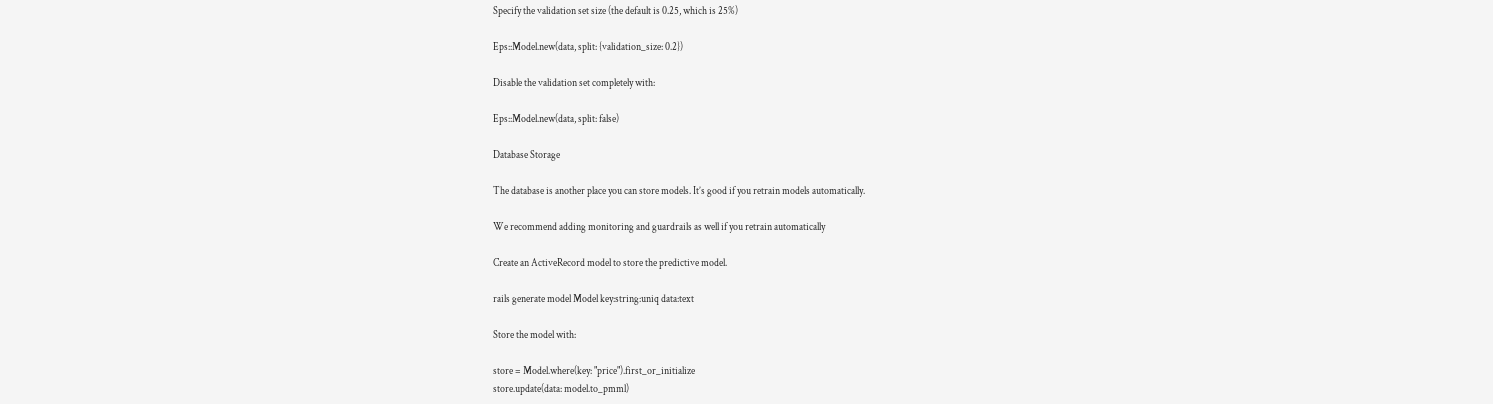Specify the validation set size (the default is 0.25, which is 25%)

Eps::Model.new(data, split: {validation_size: 0.2})

Disable the validation set completely with:

Eps::Model.new(data, split: false)

Database Storage

The database is another place you can store models. It’s good if you retrain models automatically.

We recommend adding monitoring and guardrails as well if you retrain automatically

Create an ActiveRecord model to store the predictive model.

rails generate model Model key:string:uniq data:text

Store the model with:

store = Model.where(key: "price").first_or_initialize
store.update(data: model.to_pmml)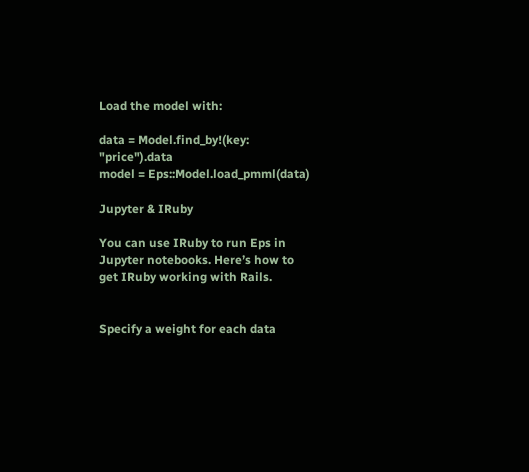Load the model with:

data = Model.find_by!(key: "price").data
model = Eps::Model.load_pmml(data)

Jupyter & IRuby

You can use IRuby to run Eps in Jupyter notebooks. Here’s how to get IRuby working with Rails.


Specify a weight for each data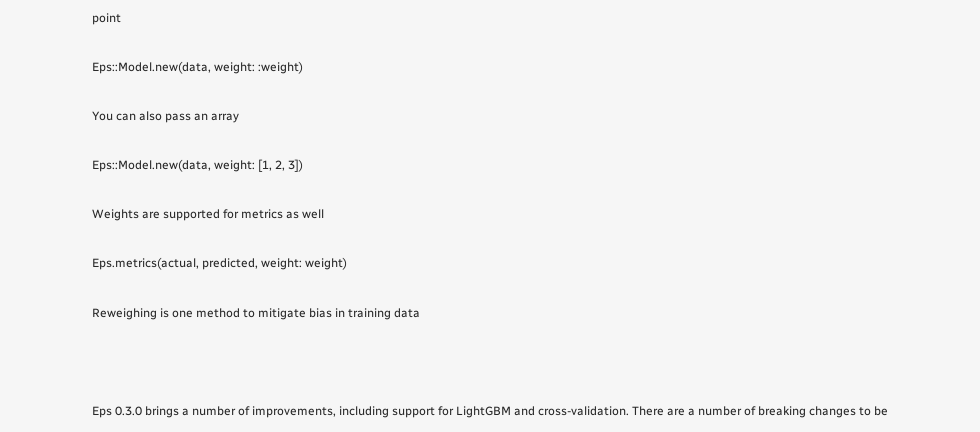point

Eps::Model.new(data, weight: :weight)

You can also pass an array

Eps::Model.new(data, weight: [1, 2, 3])

Weights are supported for metrics as well

Eps.metrics(actual, predicted, weight: weight)

Reweighing is one method to mitigate bias in training data



Eps 0.3.0 brings a number of improvements, including support for LightGBM and cross-validation. There are a number of breaking changes to be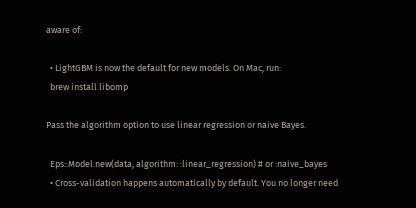aware of:

  • LightGBM is now the default for new models. On Mac, run:
  brew install libomp

Pass the algorithm option to use linear regression or naive Bayes.

  Eps::Model.new(data, algorithm: :linear_regression) # or :naive_bayes
  • Cross-validation happens automatically by default. You no longer need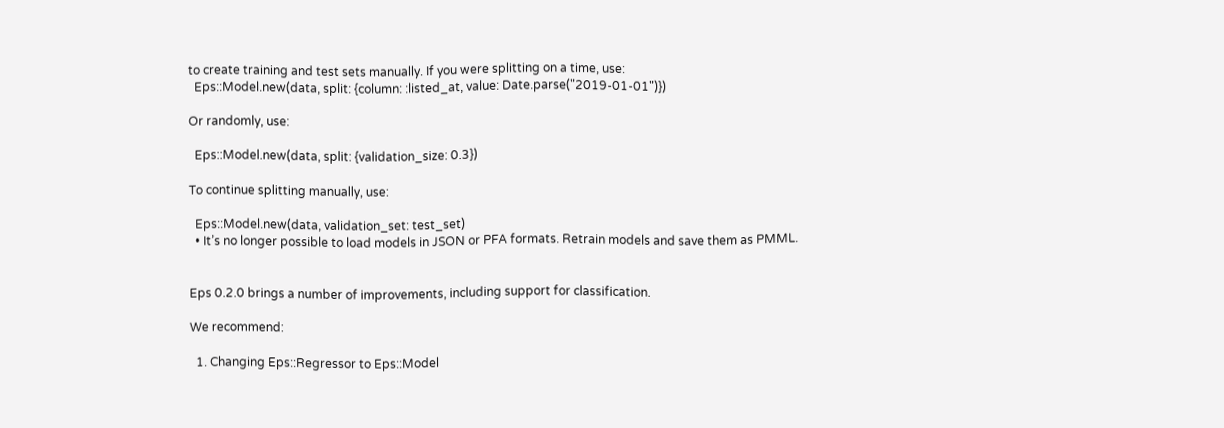to create training and test sets manually. If you were splitting on a time, use:
  Eps::Model.new(data, split: {column: :listed_at, value: Date.parse("2019-01-01")})

Or randomly, use:

  Eps::Model.new(data, split: {validation_size: 0.3})

To continue splitting manually, use:

  Eps::Model.new(data, validation_set: test_set)
  • It’s no longer possible to load models in JSON or PFA formats. Retrain models and save them as PMML.


Eps 0.2.0 brings a number of improvements, including support for classification.

We recommend:

  1. Changing Eps::Regressor to Eps::Model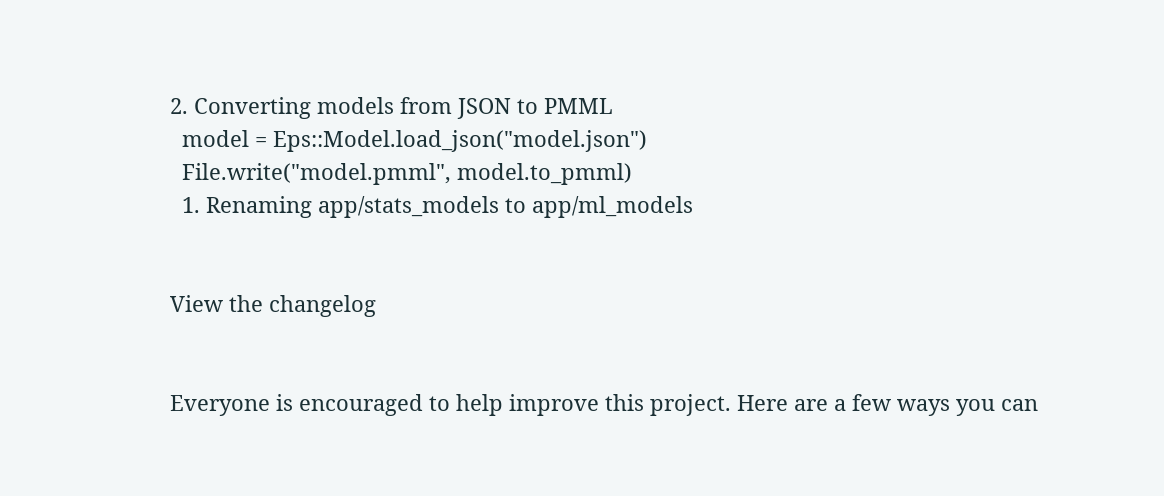2. Converting models from JSON to PMML
  model = Eps::Model.load_json("model.json")
  File.write("model.pmml", model.to_pmml)
  1. Renaming app/stats_models to app/ml_models


View the changelog


Everyone is encouraged to help improve this project. Here are a few ways you can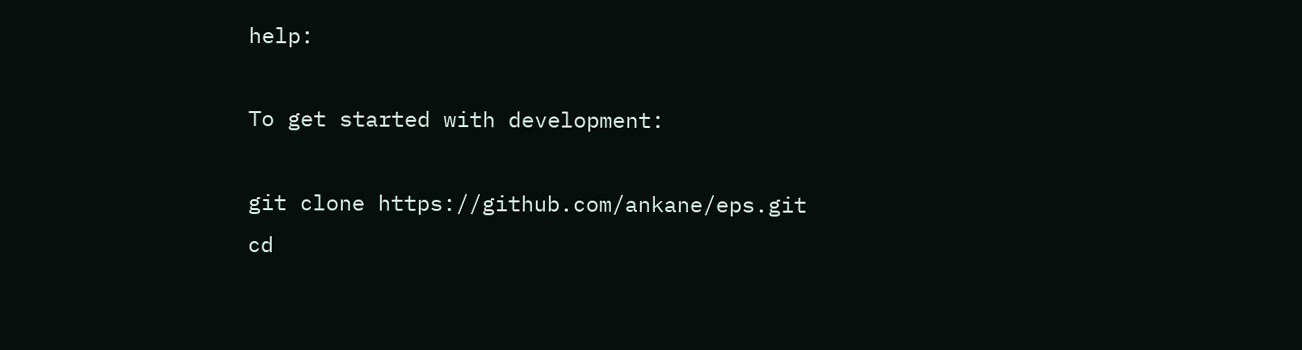help:

To get started with development:

git clone https://github.com/ankane/eps.git
cd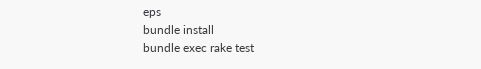eps
bundle install
bundle exec rake test